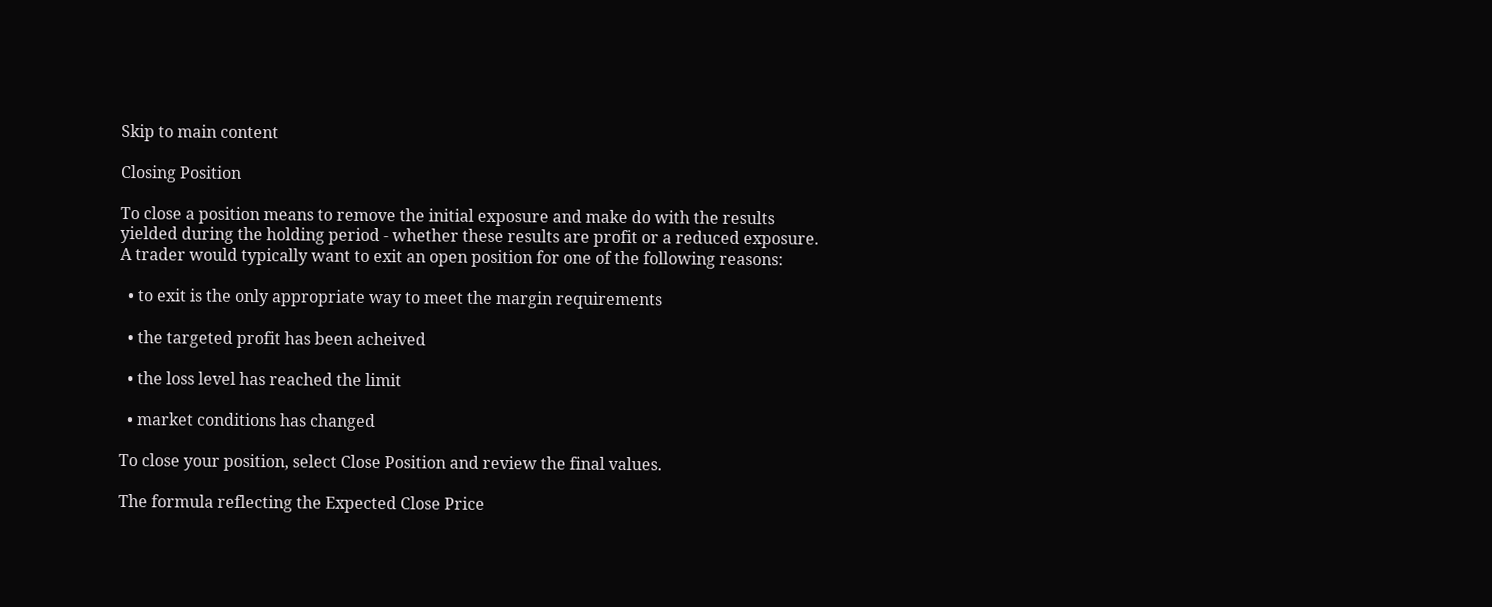Skip to main content

Closing Position

To close a position means to remove the initial exposure and make do with the results yielded during the holding period - whether these results are profit or a reduced exposure. A trader would typically want to exit an open position for one of the following reasons:

  • to exit is the only appropriate way to meet the margin requirements

  • the targeted profit has been acheived

  • the loss level has reached the limit

  • market conditions has changed

To close your position, select Close Position and review the final values.

The formula reflecting the Expected Close Price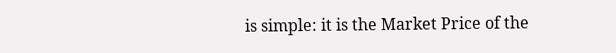is simple: it is the Market Price of the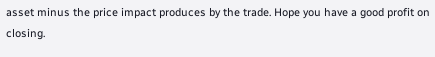asset minus the price impact produces by the trade. Hope you have a good profit on closing.